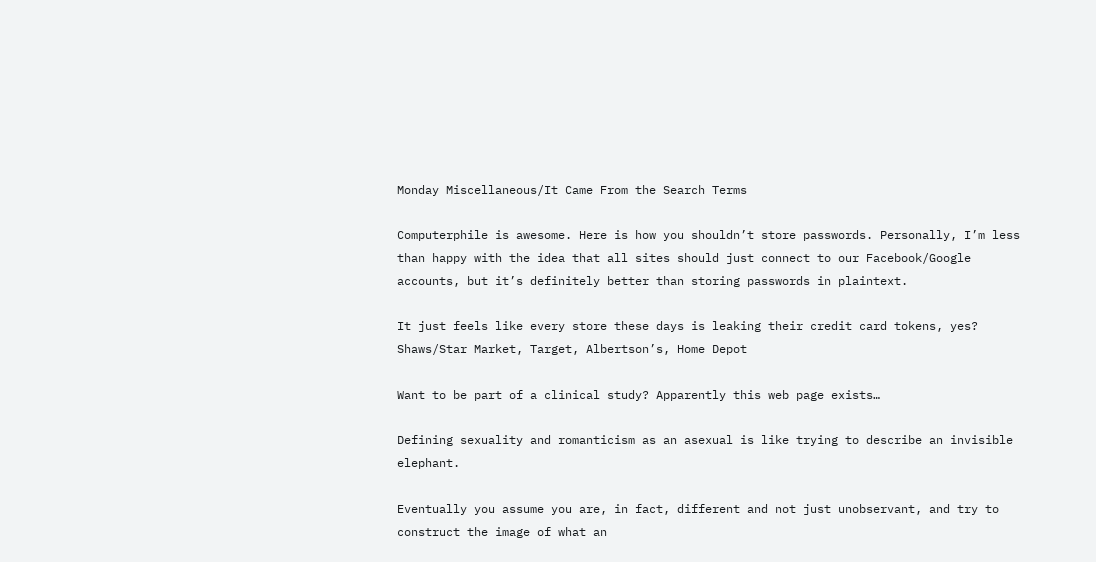Monday Miscellaneous/It Came From the Search Terms

Computerphile is awesome. Here is how you shouldn’t store passwords. Personally, I’m less than happy with the idea that all sites should just connect to our Facebook/Google accounts, but it’s definitely better than storing passwords in plaintext.

It just feels like every store these days is leaking their credit card tokens, yes? Shaws/Star Market, Target, Albertson’s, Home Depot

Want to be part of a clinical study? Apparently this web page exists…

Defining sexuality and romanticism as an asexual is like trying to describe an invisible elephant.

Eventually you assume you are, in fact, different and not just unobservant, and try to construct the image of what an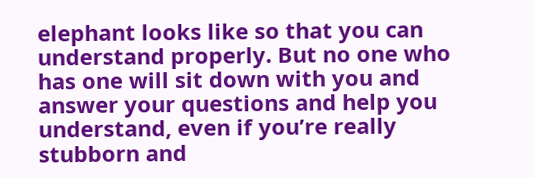elephant looks like so that you can understand properly. But no one who has one will sit down with you and answer your questions and help you understand, even if you’re really stubborn and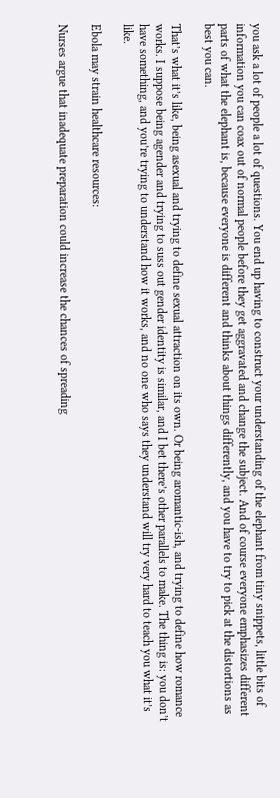you ask a lot of people a lot of questions. You end up having to construct your understanding of the elephant from tiny snippets, little bits of information you can coax out of normal people before they get aggravated and change the subject. And of course everyone emphasizes different parts of what the elephant is, because everyone is different and thinks about things differently, and you have to try to pick at the distortions as best you can.

That’s what it’s like, being asexual and trying to define sexual attraction on its own. Or being aromantic-ish, and trying to define how romance works. I suppose being agender and trying to suss out gender identity is similar, and I bet there’s other parallels to make. The thing is: you don’t have something, and you’re trying to understand how it works, and no one who says they understand will try very hard to teach you what it’s like.

Ebola may strain healthcare resources:

Nurses argue that inadequate preparation could increase the chances of spreading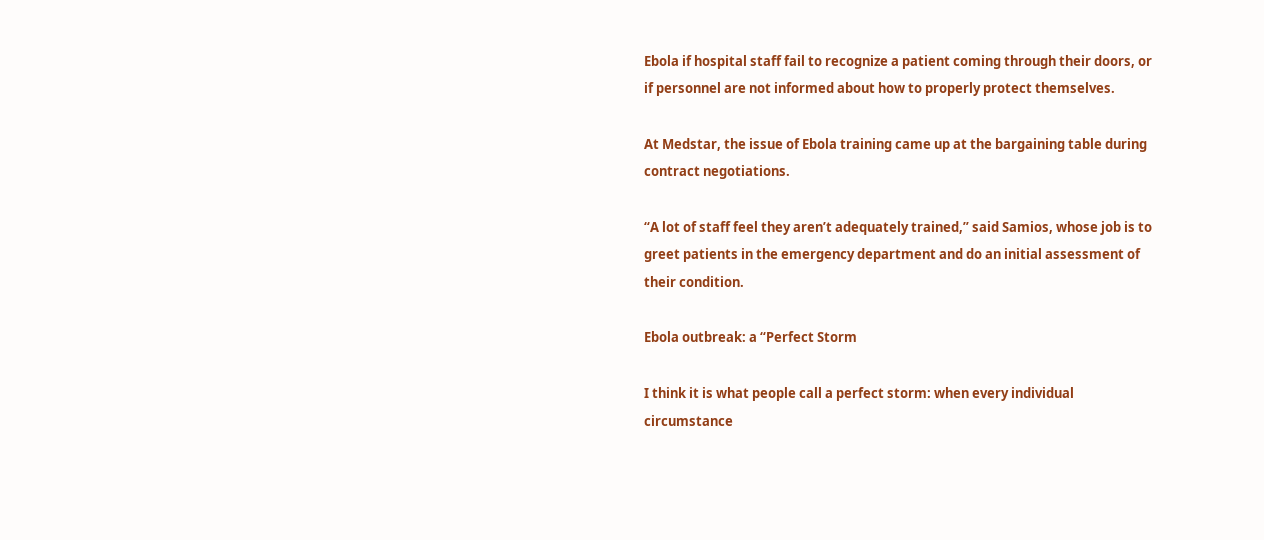Ebola if hospital staff fail to recognize a patient coming through their doors, or if personnel are not informed about how to properly protect themselves.

At Medstar, the issue of Ebola training came up at the bargaining table during contract negotiations.

“A lot of staff feel they aren’t adequately trained,” said Samios, whose job is to greet patients in the emergency department and do an initial assessment of their condition.

Ebola outbreak: a “Perfect Storm

I think it is what people call a perfect storm: when every individual circumstance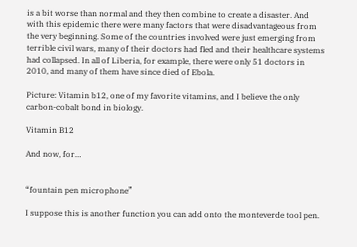is a bit worse than normal and they then combine to create a disaster. And with this epidemic there were many factors that were disadvantageous from the very beginning. Some of the countries involved were just emerging from terrible civil wars, many of their doctors had fled and their healthcare systems had collapsed. In all of Liberia, for example, there were only 51 doctors in 2010, and many of them have since died of Ebola.

Picture: Vitamin b12, one of my favorite vitamins, and I believe the only carbon-cobalt bond in biology.

Vitamin B12

And now, for…


“fountain pen microphone”

I suppose this is another function you can add onto the monteverde tool pen.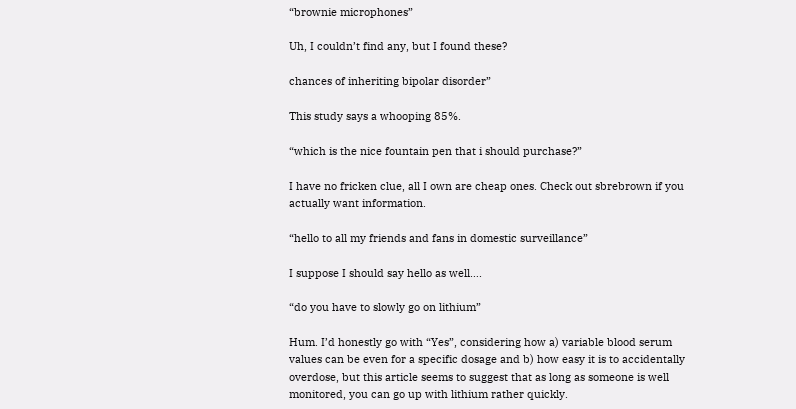“brownie microphones”

Uh, I couldn’t find any, but I found these?

chances of inheriting bipolar disorder”

This study says a whooping 85%.

“which is the nice fountain pen that i should purchase?”

I have no fricken clue, all I own are cheap ones. Check out sbrebrown if you actually want information.

“hello to all my friends and fans in domestic surveillance”

I suppose I should say hello as well….

“do you have to slowly go on lithium”

Hum. I’d honestly go with “Yes”, considering how a) variable blood serum values can be even for a specific dosage and b) how easy it is to accidentally overdose, but this article seems to suggest that as long as someone is well monitored, you can go up with lithium rather quickly.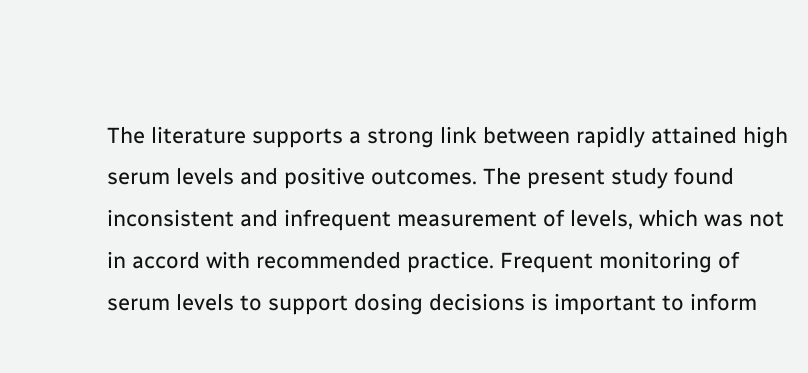The literature supports a strong link between rapidly attained high serum levels and positive outcomes. The present study found inconsistent and infrequent measurement of levels, which was not in accord with recommended practice. Frequent monitoring of serum levels to support dosing decisions is important to inform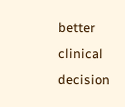better clinical decision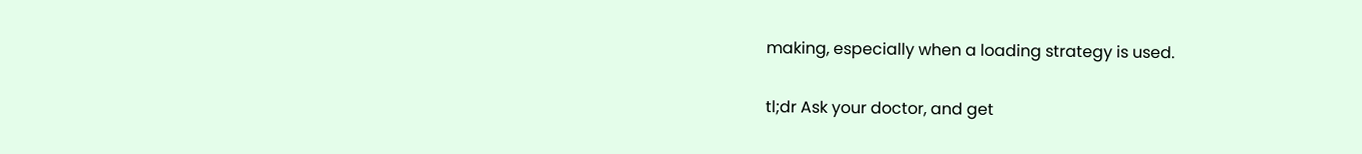making, especially when a loading strategy is used.

tl;dr Ask your doctor, and get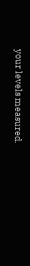your levels measured.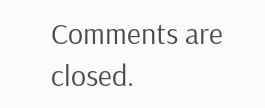Comments are closed.